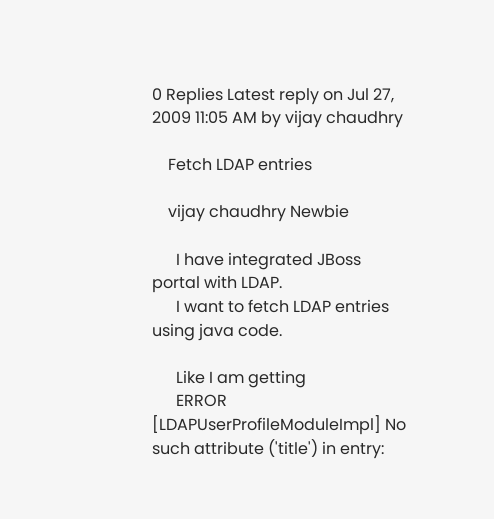0 Replies Latest reply on Jul 27, 2009 11:05 AM by vijay chaudhry

    Fetch LDAP entries

    vijay chaudhry Newbie

      I have integrated JBoss portal with LDAP.
      I want to fetch LDAP entries using java code.

      Like I am getting
      ERROR [LDAPUserProfileModuleImpl] No such attribute ('title') in entry: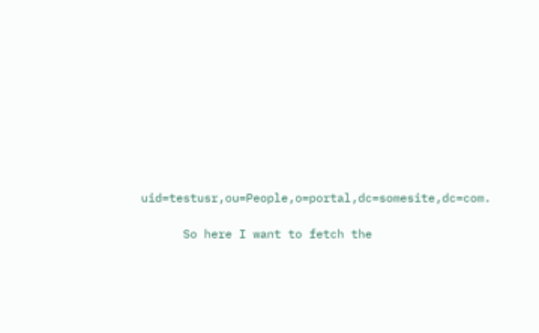uid=testusr,ou=People,o=portal,dc=somesite,dc=com.

      So here I want to fetch the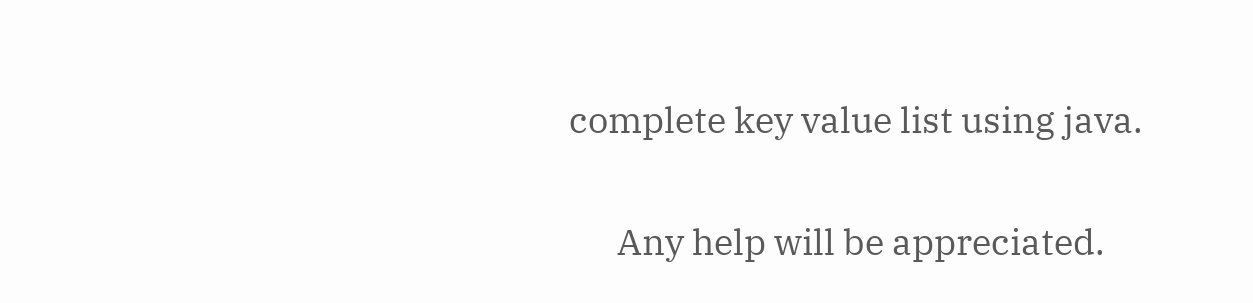complete key value list using java.

      Any help will be appreciated.